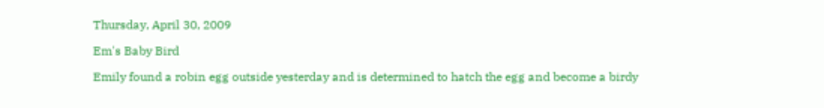Thursday, April 30, 2009

Em's Baby Bird

Emily found a robin egg outside yesterday and is determined to hatch the egg and become a birdy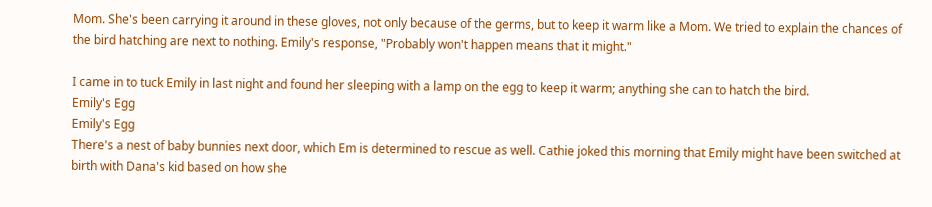Mom. She's been carrying it around in these gloves, not only because of the germs, but to keep it warm like a Mom. We tried to explain the chances of the bird hatching are next to nothing. Emily's response, "Probably won't happen means that it might."

I came in to tuck Emily in last night and found her sleeping with a lamp on the egg to keep it warm; anything she can to hatch the bird.
Emily's Egg
Emily's Egg
There's a nest of baby bunnies next door, which Em is determined to rescue as well. Cathie joked this morning that Emily might have been switched at birth with Dana's kid based on how she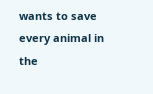wants to save every animal in the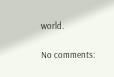world.

No comments: